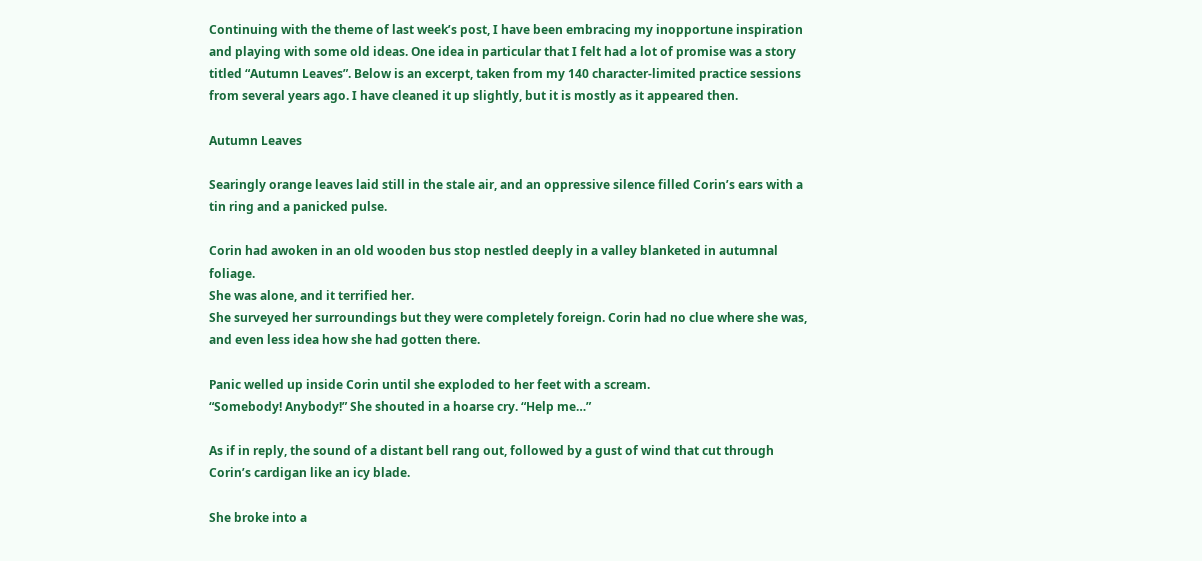Continuing with the theme of last week’s post, I have been embracing my inopportune inspiration and playing with some old ideas. One idea in particular that I felt had a lot of promise was a story titled “Autumn Leaves”. Below is an excerpt, taken from my 140 character-limited practice sessions from several years ago. I have cleaned it up slightly, but it is mostly as it appeared then.

Autumn Leaves

Searingly orange leaves laid still in the stale air, and an oppressive silence filled Corin’s ears with a tin ring and a panicked pulse.

Corin had awoken in an old wooden bus stop nestled deeply in a valley blanketed in autumnal foliage.
She was alone, and it terrified her.
She surveyed her surroundings but they were completely foreign. Corin had no clue where she was, and even less idea how she had gotten there.

Panic welled up inside Corin until she exploded to her feet with a scream.
“Somebody! Anybody!” She shouted in a hoarse cry. “Help me…”

As if in reply, the sound of a distant bell rang out, followed by a gust of wind that cut through Corin’s cardigan like an icy blade.

She broke into a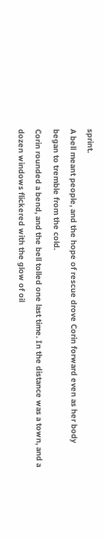sprint.
A bell meant people, and the hope of rescue drove Corin forward even as her body began to tremble from the cold.
Corin rounded a bend, and the bell tolled one last time. In the distance was a town, and a dozen windows flickered with the glow of oil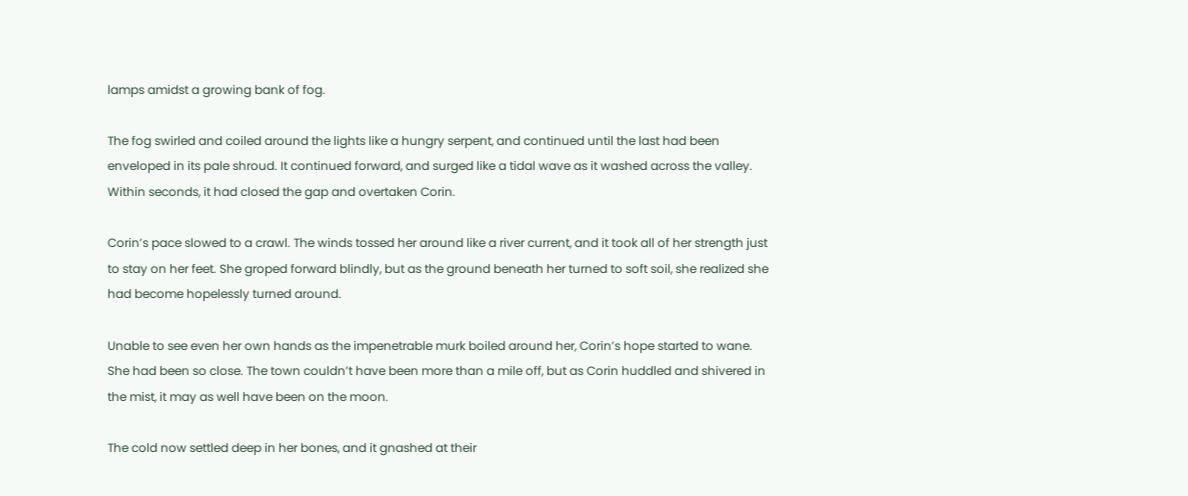lamps amidst a growing bank of fog.

The fog swirled and coiled around the lights like a hungry serpent, and continued until the last had been enveloped in its pale shroud. It continued forward, and surged like a tidal wave as it washed across the valley. Within seconds, it had closed the gap and overtaken Corin.

Corin’s pace slowed to a crawl. The winds tossed her around like a river current, and it took all of her strength just to stay on her feet. She groped forward blindly, but as the ground beneath her turned to soft soil, she realized she had become hopelessly turned around.

Unable to see even her own hands as the impenetrable murk boiled around her, Corin’s hope started to wane. She had been so close. The town couldn’t have been more than a mile off, but as Corin huddled and shivered in the mist, it may as well have been on the moon.

The cold now settled deep in her bones, and it gnashed at their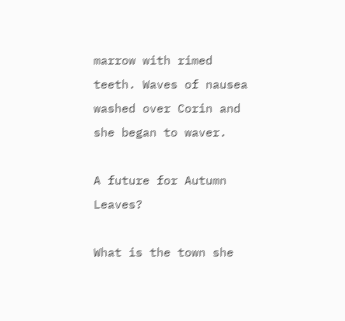marrow with rimed teeth. Waves of nausea washed over Corin and she began to waver.

A future for Autumn Leaves?

What is the town she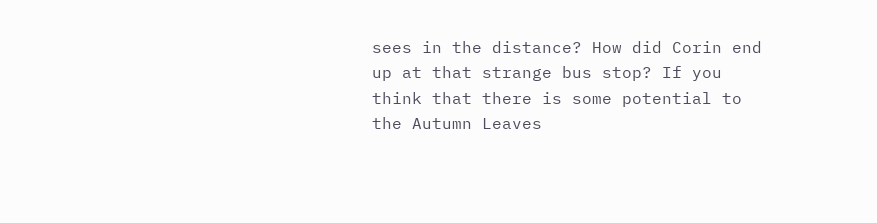sees in the distance? How did Corin end up at that strange bus stop? If you think that there is some potential to the Autumn Leaves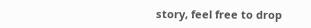story, feel free to drop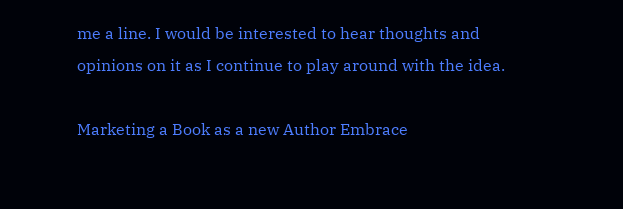me a line. I would be interested to hear thoughts and opinions on it as I continue to play around with the idea.

Marketing a Book as a new Author Embrace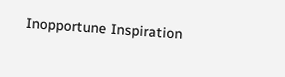Inopportune Inspiration